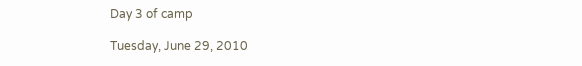Day 3 of camp

Tuesday, June 29, 2010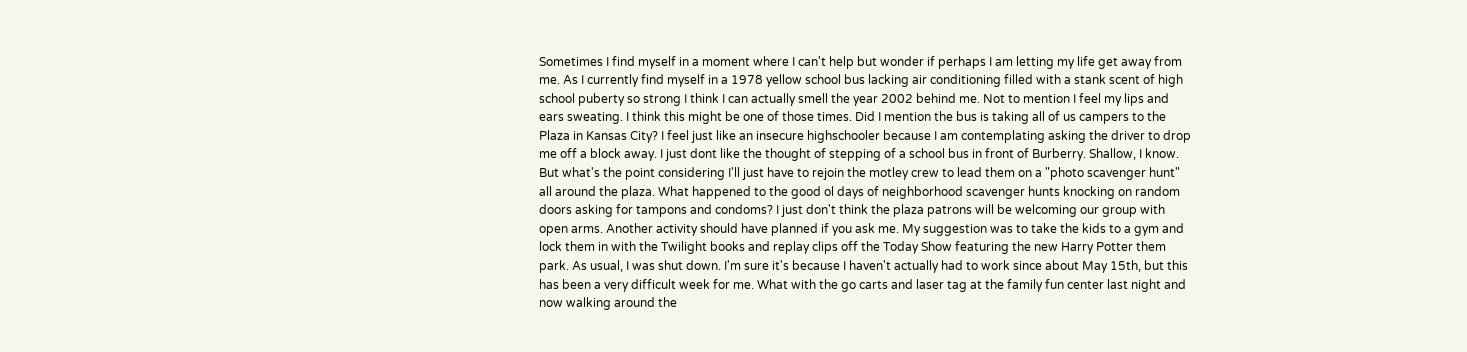Sometimes I find myself in a moment where I can't help but wonder if perhaps I am letting my life get away from me. As I currently find myself in a 1978 yellow school bus lacking air conditioning filled with a stank scent of high school puberty so strong I think I can actually smell the year 2002 behind me. Not to mention I feel my lips and ears sweating. I think this might be one of those times. Did I mention the bus is taking all of us campers to the Plaza in Kansas City? I feel just like an insecure highschooler because I am contemplating asking the driver to drop me off a block away. I just dont like the thought of stepping of a school bus in front of Burberry. Shallow, I know. But what's the point considering I'll just have to rejoin the motley crew to lead them on a "photo scavenger hunt" all around the plaza. What happened to the good ol days of neighborhood scavenger hunts knocking on random doors asking for tampons and condoms? I just don't think the plaza patrons will be welcoming our group with open arms. Another activity should have planned if you ask me. My suggestion was to take the kids to a gym and lock them in with the Twilight books and replay clips off the Today Show featuring the new Harry Potter them park. As usual, I was shut down. I'm sure it's because I haven't actually had to work since about May 15th, but this has been a very difficult week for me. What with the go carts and laser tag at the family fun center last night and now walking around the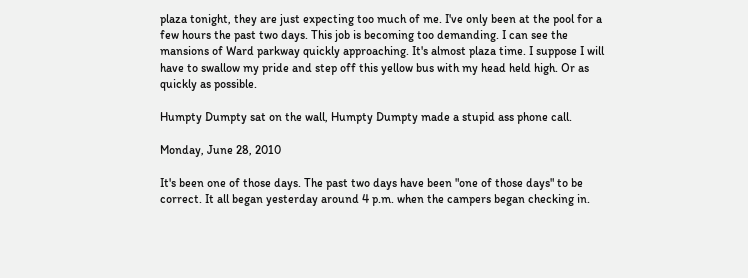plaza tonight, they are just expecting too much of me. I've only been at the pool for a few hours the past two days. This job is becoming too demanding. I can see the mansions of Ward parkway quickly approaching. It's almost plaza time. I suppose I will have to swallow my pride and step off this yellow bus with my head held high. Or as quickly as possible.

Humpty Dumpty sat on the wall, Humpty Dumpty made a stupid ass phone call.

Monday, June 28, 2010

It's been one of those days. The past two days have been "one of those days" to be correct. It all began yesterday around 4 p.m. when the campers began checking in.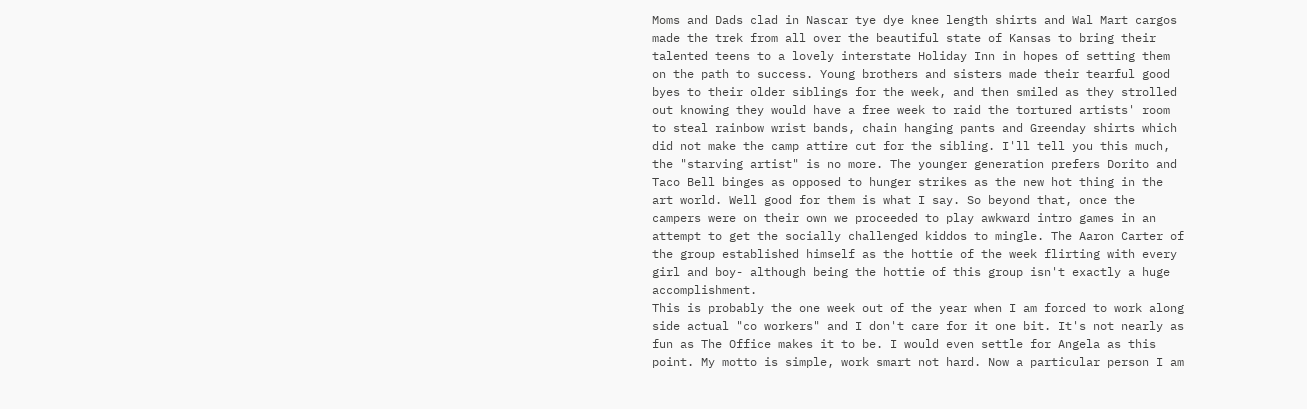Moms and Dads clad in Nascar tye dye knee length shirts and Wal Mart cargos made the trek from all over the beautiful state of Kansas to bring their talented teens to a lovely interstate Holiday Inn in hopes of setting them on the path to success. Young brothers and sisters made their tearful good byes to their older siblings for the week, and then smiled as they strolled out knowing they would have a free week to raid the tortured artists' room to steal rainbow wrist bands, chain hanging pants and Greenday shirts which did not make the camp attire cut for the sibling. I'll tell you this much, the "starving artist" is no more. The younger generation prefers Dorito and Taco Bell binges as opposed to hunger strikes as the new hot thing in the art world. Well good for them is what I say. So beyond that, once the campers were on their own we proceeded to play awkward intro games in an attempt to get the socially challenged kiddos to mingle. The Aaron Carter of the group established himself as the hottie of the week flirting with every girl and boy- although being the hottie of this group isn't exactly a huge accomplishment.
This is probably the one week out of the year when I am forced to work along side actual "co workers" and I don't care for it one bit. It's not nearly as fun as The Office makes it to be. I would even settle for Angela as this point. My motto is simple, work smart not hard. Now a particular person I am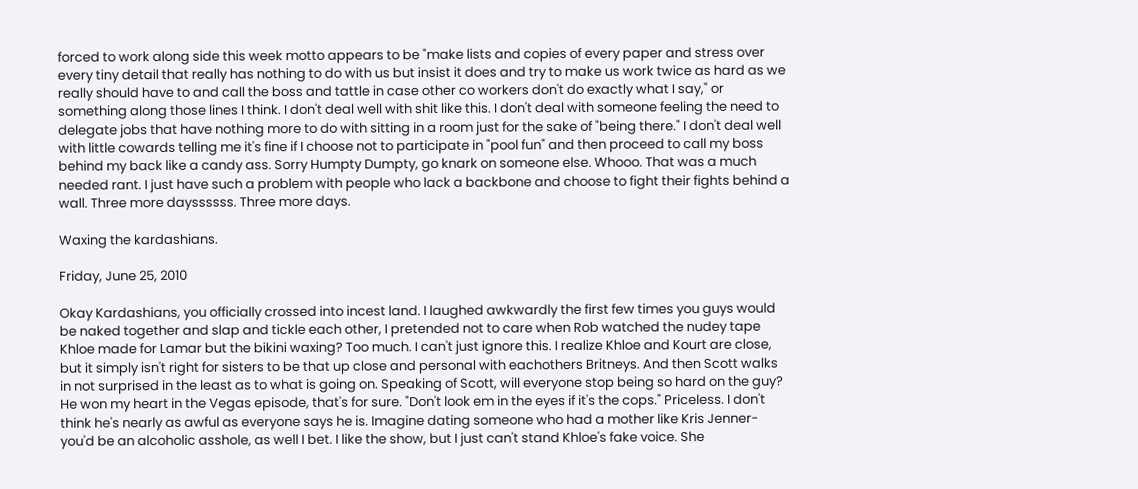forced to work along side this week motto appears to be "make lists and copies of every paper and stress over every tiny detail that really has nothing to do with us but insist it does and try to make us work twice as hard as we really should have to and call the boss and tattle in case other co workers don't do exactly what I say," or something along those lines I think. I don't deal well with shit like this. I don't deal with someone feeling the need to delegate jobs that have nothing more to do with sitting in a room just for the sake of "being there." I don't deal well with little cowards telling me it's fine if I choose not to participate in "pool fun" and then proceed to call my boss behind my back like a candy ass. Sorry Humpty Dumpty, go knark on someone else. Whooo. That was a much needed rant. I just have such a problem with people who lack a backbone and choose to fight their fights behind a wall. Three more dayssssss. Three more days.

Waxing the kardashians.

Friday, June 25, 2010

Okay Kardashians, you officially crossed into incest land. I laughed awkwardly the first few times you guys would be naked together and slap and tickle each other, I pretended not to care when Rob watched the nudey tape Khloe made for Lamar but the bikini waxing? Too much. I can't just ignore this. I realize Khloe and Kourt are close, but it simply isn't right for sisters to be that up close and personal with eachothers Britneys. And then Scott walks in not surprised in the least as to what is going on. Speaking of Scott, will everyone stop being so hard on the guy? He won my heart in the Vegas episode, that's for sure. "Don't look em in the eyes if it's the cops." Priceless. I don't think he's nearly as awful as everyone says he is. Imagine dating someone who had a mother like Kris Jenner- you'd be an alcoholic asshole, as well I bet. I like the show, but I just can't stand Khloe's fake voice. She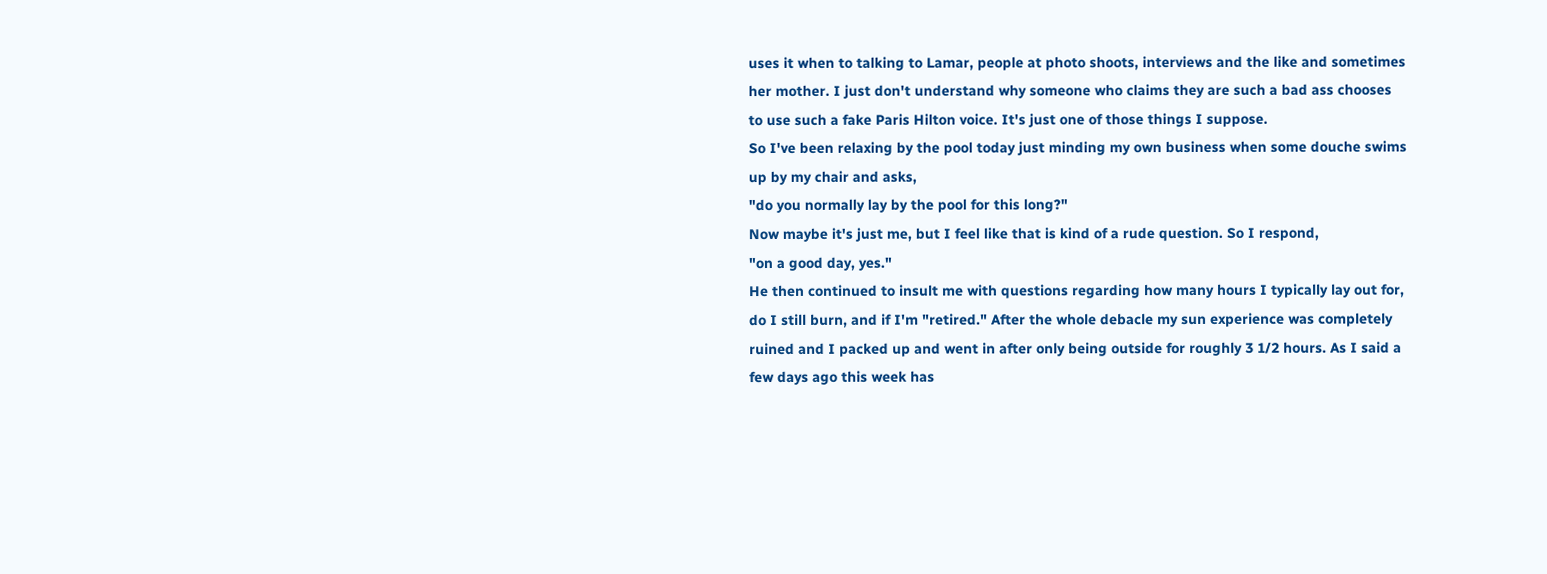uses it when to talking to Lamar, people at photo shoots, interviews and the like and sometimes her mother. I just don't understand why someone who claims they are such a bad ass chooses to use such a fake Paris Hilton voice. It's just one of those things I suppose.
So I've been relaxing by the pool today just minding my own business when some douche swims up by my chair and asks,
"do you normally lay by the pool for this long?"
Now maybe it's just me, but I feel like that is kind of a rude question. So I respond,
"on a good day, yes."
He then continued to insult me with questions regarding how many hours I typically lay out for, do I still burn, and if I'm "retired." After the whole debacle my sun experience was completely ruined and I packed up and went in after only being outside for roughly 3 1/2 hours. As I said a few days ago this week has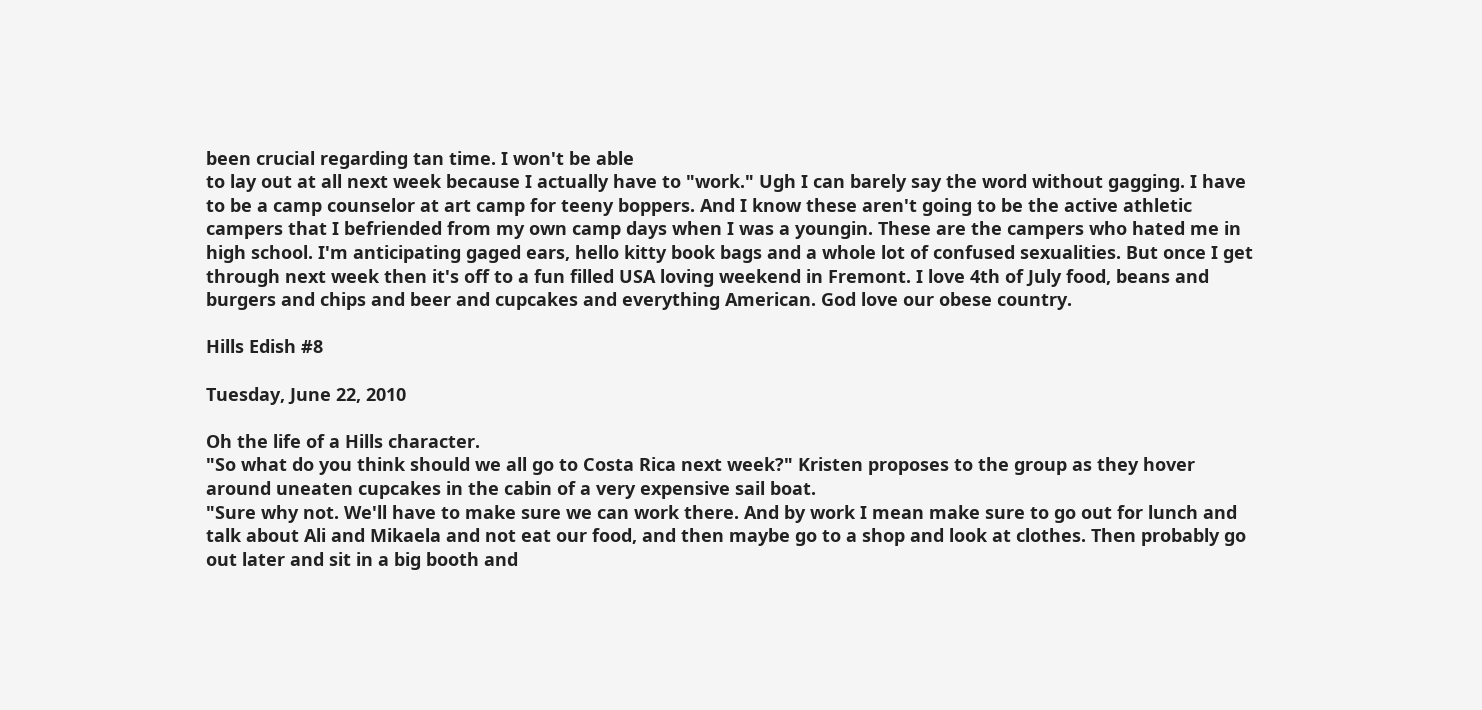been crucial regarding tan time. I won't be able
to lay out at all next week because I actually have to "work." Ugh I can barely say the word without gagging. I have to be a camp counselor at art camp for teeny boppers. And I know these aren't going to be the active athletic campers that I befriended from my own camp days when I was a youngin. These are the campers who hated me in high school. I'm anticipating gaged ears, hello kitty book bags and a whole lot of confused sexualities. But once I get through next week then it's off to a fun filled USA loving weekend in Fremont. I love 4th of July food, beans and burgers and chips and beer and cupcakes and everything American. God love our obese country.

Hills Edish #8

Tuesday, June 22, 2010

Oh the life of a Hills character.
"So what do you think should we all go to Costa Rica next week?" Kristen proposes to the group as they hover around uneaten cupcakes in the cabin of a very expensive sail boat.
"Sure why not. We'll have to make sure we can work there. And by work I mean make sure to go out for lunch and talk about Ali and Mikaela and not eat our food, and then maybe go to a shop and look at clothes. Then probably go out later and sit in a big booth and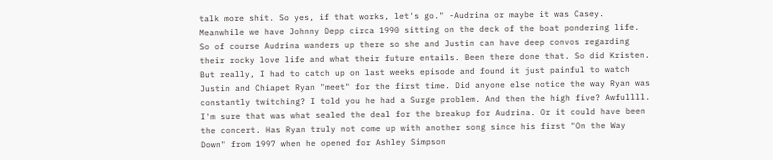talk more shit. So yes, if that works, let's go." -Audrina or maybe it was Casey.
Meanwhile we have Johnny Depp circa 1990 sitting on the deck of the boat pondering life. So of course Audrina wanders up there so she and Justin can have deep convos regarding their rocky love life and what their future entails. Been there done that. So did Kristen. But really, I had to catch up on last weeks episode and found it just painful to watch Justin and Chiapet Ryan "meet" for the first time. Did anyone else notice the way Ryan was constantly twitching? I told you he had a Surge problem. And then the high five? Awfullll. I'm sure that was what sealed the deal for the breakup for Audrina. Or it could have been the concert. Has Ryan truly not come up with another song since his first "On the Way Down" from 1997 when he opened for Ashley Simpson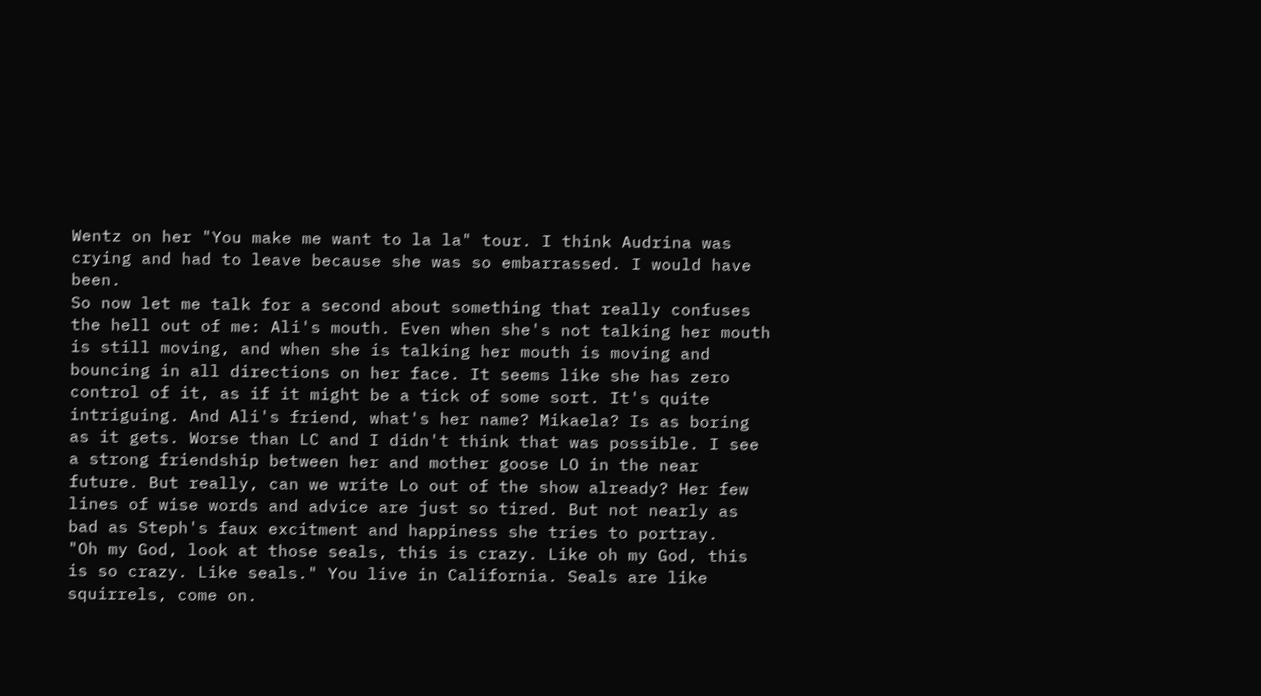Wentz on her "You make me want to la la" tour. I think Audrina was crying and had to leave because she was so embarrassed. I would have been.
So now let me talk for a second about something that really confuses the hell out of me: Ali's mouth. Even when she's not talking her mouth is still moving, and when she is talking her mouth is moving and bouncing in all directions on her face. It seems like she has zero control of it, as if it might be a tick of some sort. It's quite intriguing. And Ali's friend, what's her name? Mikaela? Is as boring as it gets. Worse than LC and I didn't think that was possible. I see a strong friendship between her and mother goose LO in the near future. But really, can we write Lo out of the show already? Her few lines of wise words and advice are just so tired. But not nearly as bad as Steph's faux excitment and happiness she tries to portray.
"Oh my God, look at those seals, this is crazy. Like oh my God, this is so crazy. Like seals." You live in California. Seals are like squirrels, come on.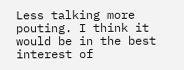Less talking more pouting. I think it would be in the best interest of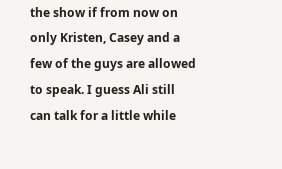the show if from now on only Kristen, Casey and a few of the guys are allowed to speak. I guess Ali still can talk for a little while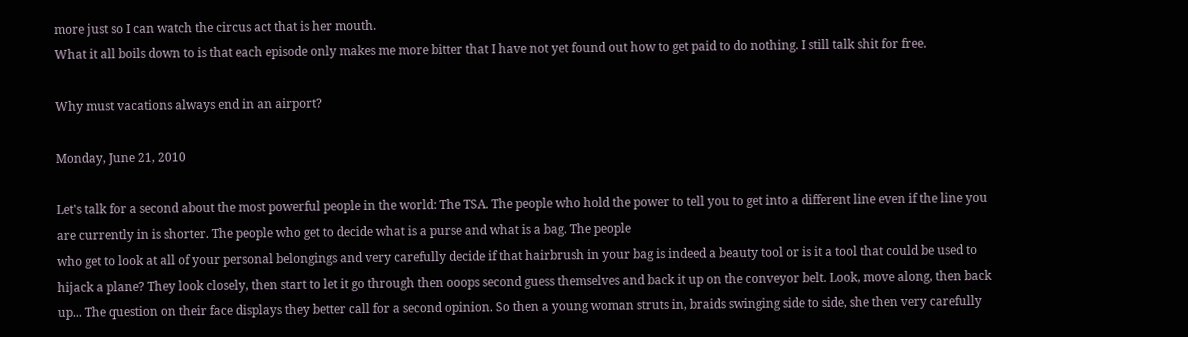more just so I can watch the circus act that is her mouth.
What it all boils down to is that each episode only makes me more bitter that I have not yet found out how to get paid to do nothing. I still talk shit for free.

Why must vacations always end in an airport?

Monday, June 21, 2010

Let's talk for a second about the most powerful people in the world: The TSA. The people who hold the power to tell you to get into a different line even if the line you are currently in is shorter. The people who get to decide what is a purse and what is a bag. The people
who get to look at all of your personal belongings and very carefully decide if that hairbrush in your bag is indeed a beauty tool or is it a tool that could be used to hijack a plane? They look closely, then start to let it go through then ooops second guess themselves and back it up on the conveyor belt. Look, move along, then back up... The question on their face displays they better call for a second opinion. So then a young woman struts in, braids swinging side to side, she then very carefully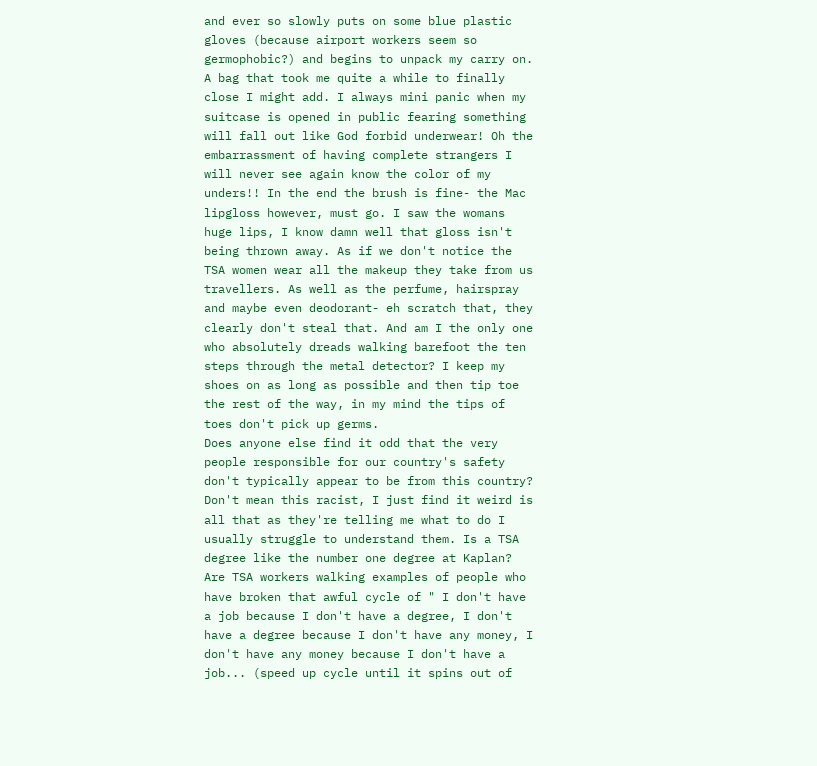and ever so slowly puts on some blue plastic gloves (because airport workers seem so germophobic?) and begins to unpack my carry on. A bag that took me quite a while to finally close I might add. I always mini panic when my suitcase is opened in public fearing something will fall out like God forbid underwear! Oh the embarrassment of having complete strangers I will never see again know the color of my unders!! In the end the brush is fine- the Mac lipgloss however, must go. I saw the womans huge lips, I know damn well that gloss isn't being thrown away. As if we don't notice the TSA women wear all the makeup they take from us travellers. As well as the perfume, hairspray and maybe even deodorant- eh scratch that, they clearly don't steal that. And am I the only one who absolutely dreads walking barefoot the ten steps through the metal detector? I keep my shoes on as long as possible and then tip toe the rest of the way, in my mind the tips of toes don't pick up germs.
Does anyone else find it odd that the very people responsible for our country's safety don't typically appear to be from this country? Don't mean this racist, I just find it weird is all that as they're telling me what to do I usually struggle to understand them. Is a TSA degree like the number one degree at Kaplan? Are TSA workers walking examples of people who have broken that awful cycle of " I don't have a job because I don't have a degree, I don't have a degree because I don't have any money, I don't have any money because I don't have a job... (speed up cycle until it spins out of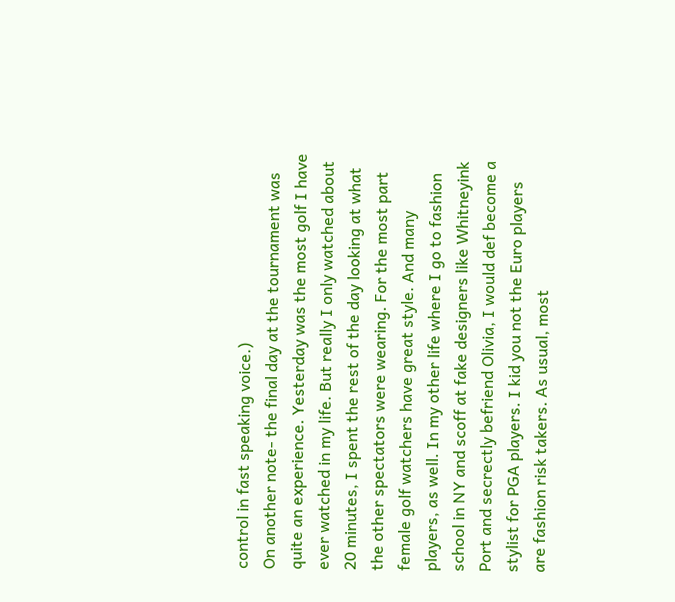control in fast speaking voice.)
On another note- the final day at the tournament was quite an experience. Yesterday was the most golf I have ever watched in my life. But really I only watched about 20 minutes, I spent the rest of the day looking at what the other spectators were wearing. For the most part female golf watchers have great style. And many players, as well. In my other life where I go to fashion school in NY and scoff at fake designers like Whitneyink Port and secrectly befriend Olivia, I would def become a stylist for PGA players. I kid you not the Euro players are fashion risk takers. As usual, most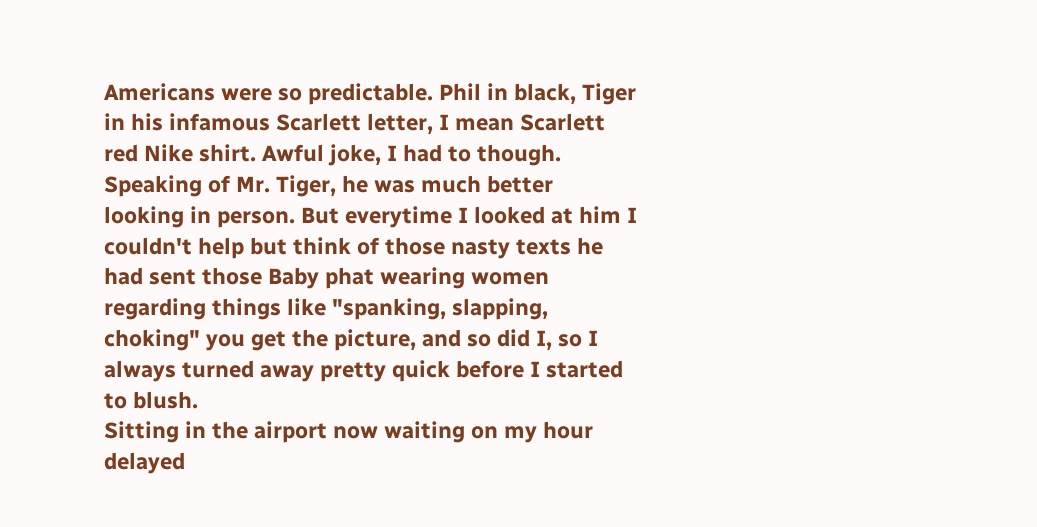Americans were so predictable. Phil in black, Tiger in his infamous Scarlett letter, I mean Scarlett red Nike shirt. Awful joke, I had to though. Speaking of Mr. Tiger, he was much better looking in person. But everytime I looked at him I couldn't help but think of those nasty texts he had sent those Baby phat wearing women regarding things like "spanking, slapping, choking" you get the picture, and so did I, so I always turned away pretty quick before I started to blush.
Sitting in the airport now waiting on my hour delayed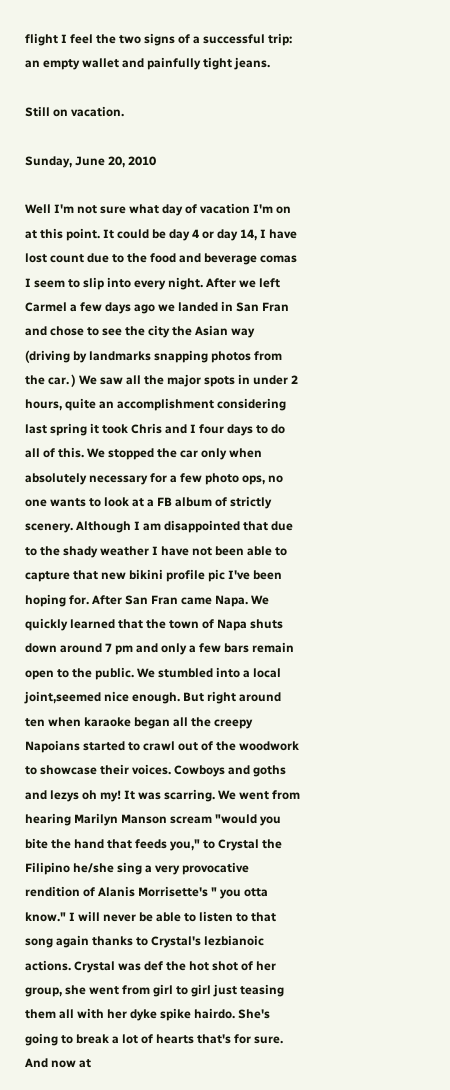flight I feel the two signs of a successful trip: an empty wallet and painfully tight jeans.

Still on vacation.

Sunday, June 20, 2010

Well I'm not sure what day of vacation I'm on at this point. It could be day 4 or day 14, I have lost count due to the food and beverage comas I seem to slip into every night. After we left Carmel a few days ago we landed in San Fran and chose to see the city the Asian way (driving by landmarks snapping photos from the car. ) We saw all the major spots in under 2 hours, quite an accomplishment considering last spring it took Chris and I four days to do all of this. We stopped the car only when absolutely necessary for a few photo ops, no one wants to look at a FB album of strictly scenery. Although I am disappointed that due to the shady weather I have not been able to capture that new bikini profile pic I've been hoping for. After San Fran came Napa. We quickly learned that the town of Napa shuts down around 7 pm and only a few bars remain open to the public. We stumbled into a local joint,seemed nice enough. But right around ten when karaoke began all the creepy Napoians started to crawl out of the woodwork to showcase their voices. Cowboys and goths and lezys oh my! It was scarring. We went from hearing Marilyn Manson scream "would you bite the hand that feeds you," to Crystal the Filipino he/she sing a very provocative rendition of Alanis Morrisette's " you otta know." I will never be able to listen to that song again thanks to Crystal's lezbianoic actions. Crystal was def the hot shot of her group, she went from girl to girl just teasing them all with her dyke spike hairdo. She's going to break a lot of hearts that's for sure.
And now at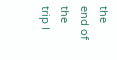the end of the trip I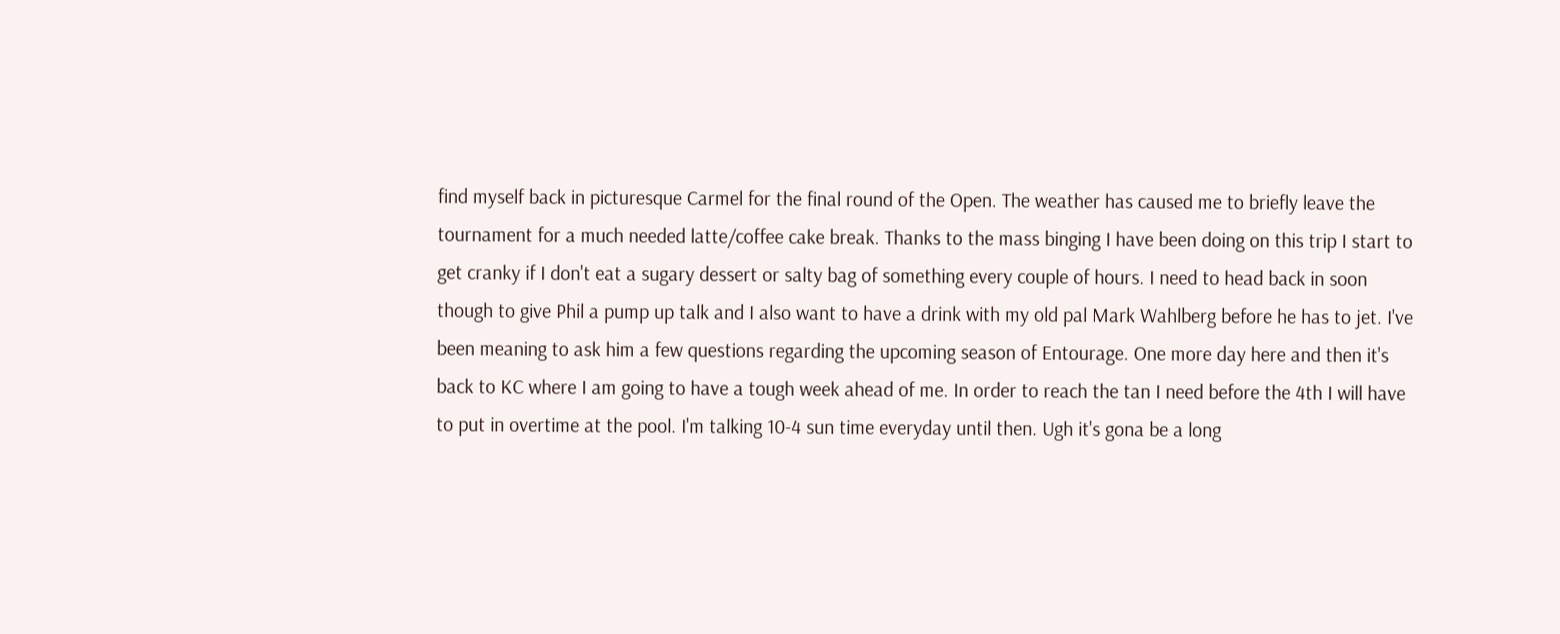find myself back in picturesque Carmel for the final round of the Open. The weather has caused me to briefly leave the tournament for a much needed latte/coffee cake break. Thanks to the mass binging I have been doing on this trip I start to get cranky if I don't eat a sugary dessert or salty bag of something every couple of hours. I need to head back in soon though to give Phil a pump up talk and I also want to have a drink with my old pal Mark Wahlberg before he has to jet. I've been meaning to ask him a few questions regarding the upcoming season of Entourage. One more day here and then it's back to KC where I am going to have a tough week ahead of me. In order to reach the tan I need before the 4th I will have to put in overtime at the pool. I'm talking 10-4 sun time everyday until then. Ugh it's gona be a long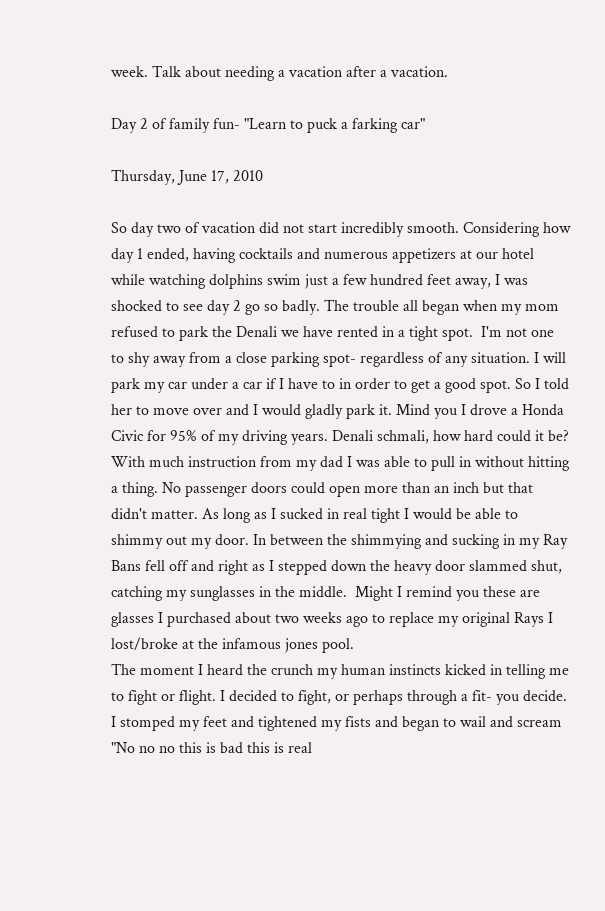week. Talk about needing a vacation after a vacation.

Day 2 of family fun- "Learn to puck a farking car"

Thursday, June 17, 2010

So day two of vacation did not start incredibly smooth. Considering how day 1 ended, having cocktails and numerous appetizers at our hotel while watching dolphins swim just a few hundred feet away, I was shocked to see day 2 go so badly. The trouble all began when my mom refused to park the Denali we have rented in a tight spot.  I'm not one to shy away from a close parking spot- regardless of any situation. I will park my car under a car if I have to in order to get a good spot. So I told her to move over and I would gladly park it. Mind you I drove a Honda Civic for 95% of my driving years. Denali schmali, how hard could it be? With much instruction from my dad I was able to pull in without hitting a thing. No passenger doors could open more than an inch but that didn't matter. As long as I sucked in real tight I would be able to shimmy out my door. In between the shimmying and sucking in my Ray Bans fell off and right as I stepped down the heavy door slammed shut, catching my sunglasses in the middle.  Might I remind you these are glasses I purchased about two weeks ago to replace my original Rays I lost/broke at the infamous jones pool.
The moment I heard the crunch my human instincts kicked in telling me to fight or flight. I decided to fight, or perhaps through a fit- you decide. I stomped my feet and tightened my fists and began to wail and scream "No no no this is bad this is real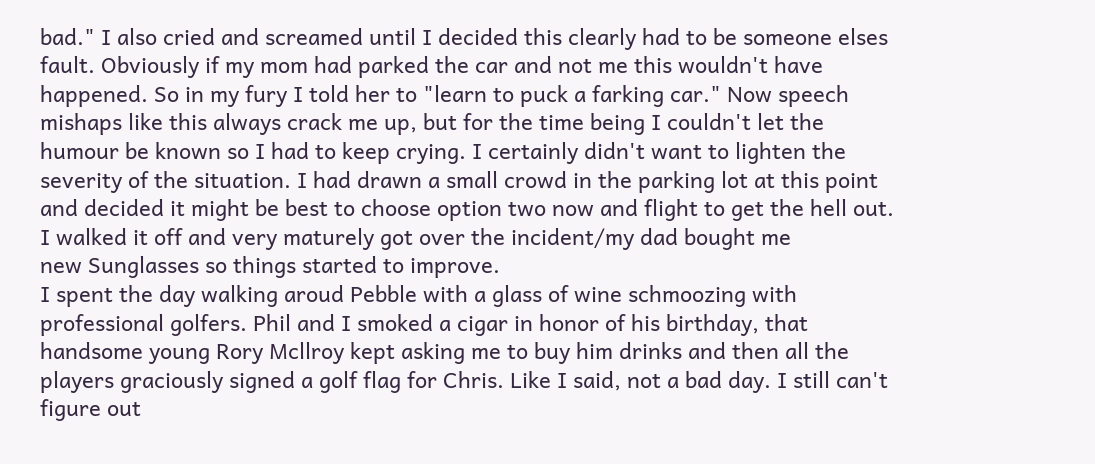bad." I also cried and screamed until I decided this clearly had to be someone elses fault. Obviously if my mom had parked the car and not me this wouldn't have happened. So in my fury I told her to "learn to puck a farking car." Now speech mishaps like this always crack me up, but for the time being I couldn't let the humour be known so I had to keep crying. I certainly didn't want to lighten the severity of the situation. I had drawn a small crowd in the parking lot at this point and decided it might be best to choose option two now and flight to get the hell out. I walked it off and very maturely got over the incident/my dad bought me
new Sunglasses so things started to improve.
I spent the day walking aroud Pebble with a glass of wine schmoozing with professional golfers. Phil and I smoked a cigar in honor of his birthday, that handsome young Rory Mcllroy kept asking me to buy him drinks and then all the players graciously signed a golf flag for Chris. Like I said, not a bad day. I still can't figure out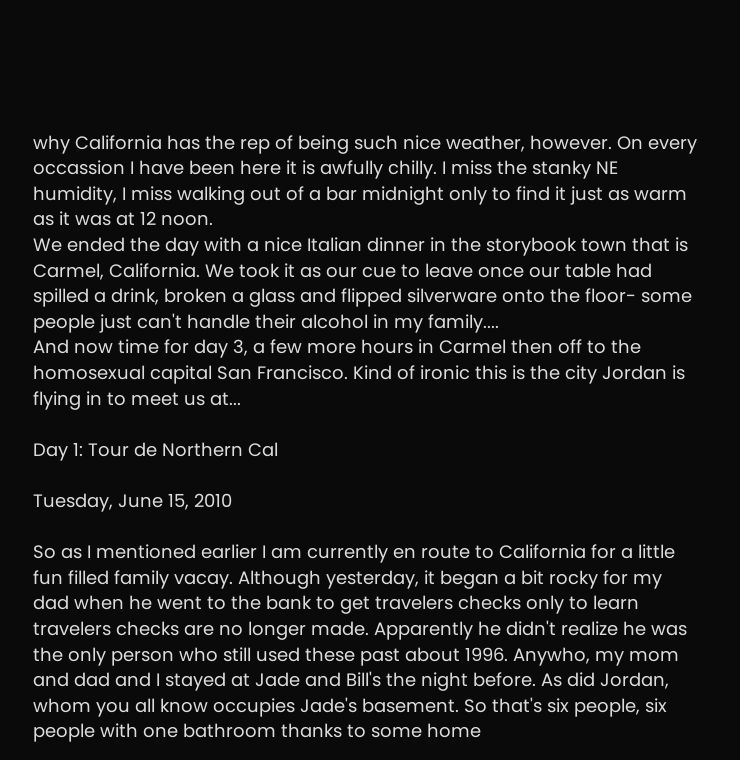why California has the rep of being such nice weather, however. On every occassion I have been here it is awfully chilly. I miss the stanky NE humidity, I miss walking out of a bar midnight only to find it just as warm as it was at 12 noon.
We ended the day with a nice Italian dinner in the storybook town that is Carmel, California. We took it as our cue to leave once our table had spilled a drink, broken a glass and flipped silverware onto the floor- some people just can't handle their alcohol in my family....
And now time for day 3, a few more hours in Carmel then off to the homosexual capital San Francisco. Kind of ironic this is the city Jordan is flying in to meet us at...

Day 1: Tour de Northern Cal

Tuesday, June 15, 2010

So as I mentioned earlier I am currently en route to California for a little fun filled family vacay. Although yesterday, it began a bit rocky for my dad when he went to the bank to get travelers checks only to learn travelers checks are no longer made. Apparently he didn't realize he was the only person who still used these past about 1996. Anywho, my mom and dad and I stayed at Jade and Bill's the night before. As did Jordan, whom you all know occupies Jade's basement. So that's six people, six people with one bathroom thanks to some home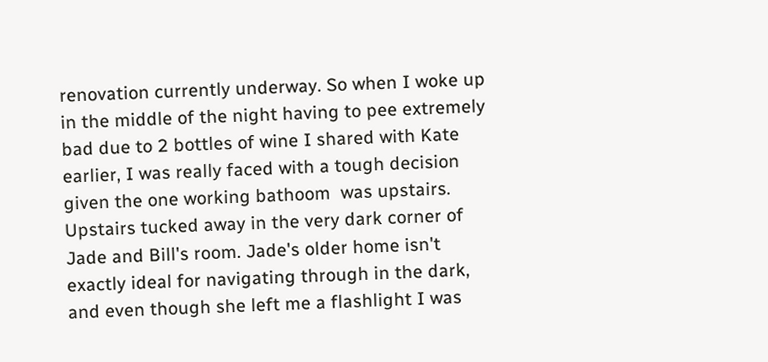renovation currently underway. So when I woke up in the middle of the night having to pee extremely bad due to 2 bottles of wine I shared with Kate earlier, I was really faced with a tough decision given the one working bathoom  was upstairs. Upstairs tucked away in the very dark corner of Jade and Bill's room. Jade's older home isn't exactly ideal for navigating through in the dark, and even though she left me a flashlight I was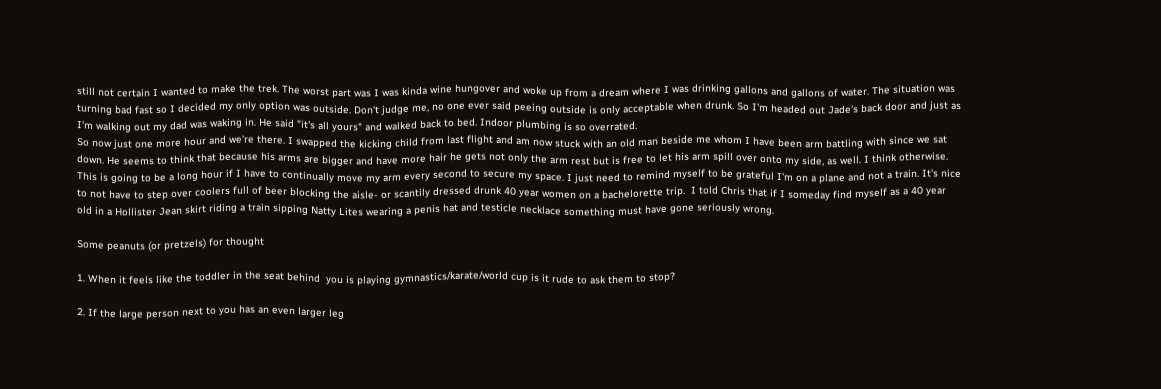still not certain I wanted to make the trek. The worst part was I was kinda wine hungover and woke up from a dream where I was drinking gallons and gallons of water. The situation was turning bad fast so I decided my only option was outside. Don't judge me, no one ever said peeing outside is only acceptable when drunk. So I'm headed out Jade's back door and just as I'm walking out my dad was waking in. He said "it's all yours" and walked back to bed. Indoor plumbing is so overrated.
So now just one more hour and we're there. I swapped the kicking child from last flight and am now stuck with an old man beside me whom I have been arm battling with since we sat down. He seems to think that because his arms are bigger and have more hair he gets not only the arm rest but is free to let his arm spill over onto my side, as well. I think otherwise. This is going to be a long hour if I have to continually move my arm every second to secure my space. I just need to remind myself to be grateful I'm on a plane and not a train. It's nice to not have to step over coolers full of beer blocking the aisle- or scantily dressed drunk 40 year women on a bachelorette trip.  I told Chris that if I someday find myself as a 40 year old in a Hollister Jean skirt riding a train sipping Natty Lites wearing a penis hat and testicle necklace something must have gone seriously wrong.

Some peanuts (or pretzels) for thought

1. When it feels like the toddler in the seat behind  you is playing gymnastics/karate/world cup is it rude to ask them to stop?

2. If the large person next to you has an even larger leg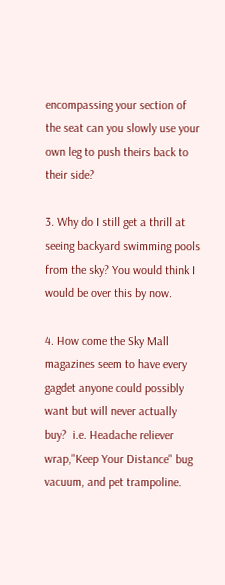encompassing your section of the seat can you slowly use your own leg to push theirs back to their side?

3. Why do I still get a thrill at seeing backyard swimming pools from the sky? You would think I would be over this by now.

4. How come the Sky Mall magazines seem to have every gagdet anyone could possibly want but will never actually buy?  i.e. Headache reliever wrap,"Keep Your Distance" bug vacuum, and pet trampoline.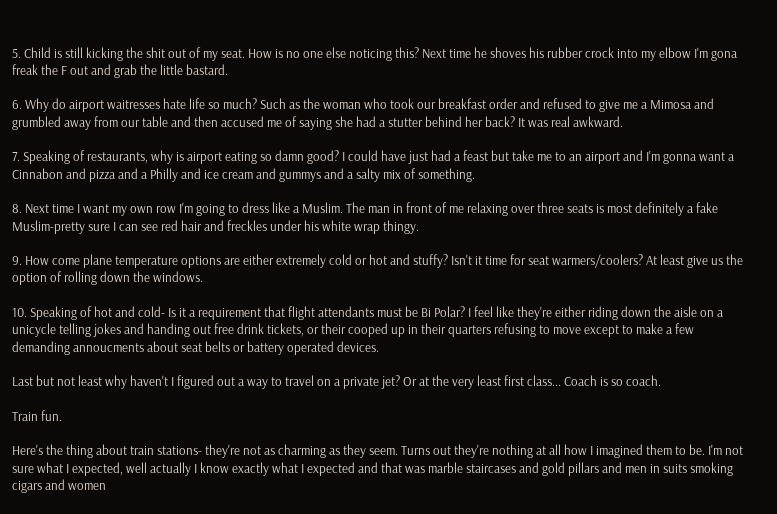5. Child is still kicking the shit out of my seat. How is no one else noticing this? Next time he shoves his rubber crock into my elbow I'm gona freak the F out and grab the little bastard.

6. Why do airport waitresses hate life so much? Such as the woman who took our breakfast order and refused to give me a Mimosa and grumbled away from our table and then accused me of saying she had a stutter behind her back? It was real awkward.

7. Speaking of restaurants, why is airport eating so damn good? I could have just had a feast but take me to an airport and I'm gonna want a Cinnabon and pizza and a Philly and ice cream and gummys and a salty mix of something.

8. Next time I want my own row I'm going to dress like a Muslim. The man in front of me relaxing over three seats is most definitely a fake Muslim-pretty sure I can see red hair and freckles under his white wrap thingy.

9. How come plane temperature options are either extremely cold or hot and stuffy? Isn't it time for seat warmers/coolers? At least give us the option of rolling down the windows.

10. Speaking of hot and cold- Is it a requirement that flight attendants must be Bi Polar? I feel like they're either riding down the aisle on a unicycle telling jokes and handing out free drink tickets, or their cooped up in their quarters refusing to move except to make a few demanding annoucments about seat belts or battery operated devices.

Last but not least why haven't I figured out a way to travel on a private jet? Or at the very least first class... Coach is so coach.

Train fun.

Here's the thing about train stations- they're not as charming as they seem. Turns out they're nothing at all how I imagined them to be. I'm not sure what I expected, well actually I know exactly what I expected and that was marble staircases and gold pillars and men in suits smoking cigars and women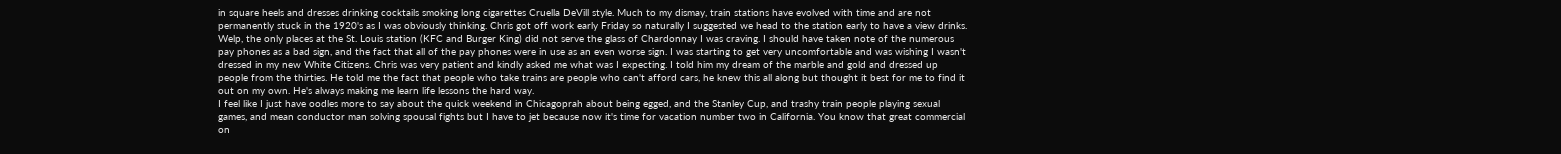in square heels and dresses drinking cocktails smoking long cigarettes Cruella DeVill style. Much to my dismay, train stations have evolved with time and are not permanently stuck in the 1920's as I was obviously thinking. Chris got off work early Friday so naturally I suggested we head to the station early to have a view drinks. Welp, the only places at the St. Louis station (KFC and Burger King) did not serve the glass of Chardonnay I was craving. I should have taken note of the numerous pay phones as a bad sign, and the fact that all of the pay phones were in use as an even worse sign. I was starting to get very uncomfortable and was wishing I wasn't dressed in my new White Citizens. Chris was very patient and kindly asked me what was I expecting. I told him my dream of the marble and gold and dressed up people from the thirties. He told me the fact that people who take trains are people who can't afford cars, he knew this all along but thought it best for me to find it out on my own. He's always making me learn life lessons the hard way.
I feel like I just have oodles more to say about the quick weekend in Chicagoprah about being egged, and the Stanley Cup, and trashy train people playing sexual games, and mean conductor man solving spousal fights but I have to jet because now it's time for vacation number two in California. You know that great commercial on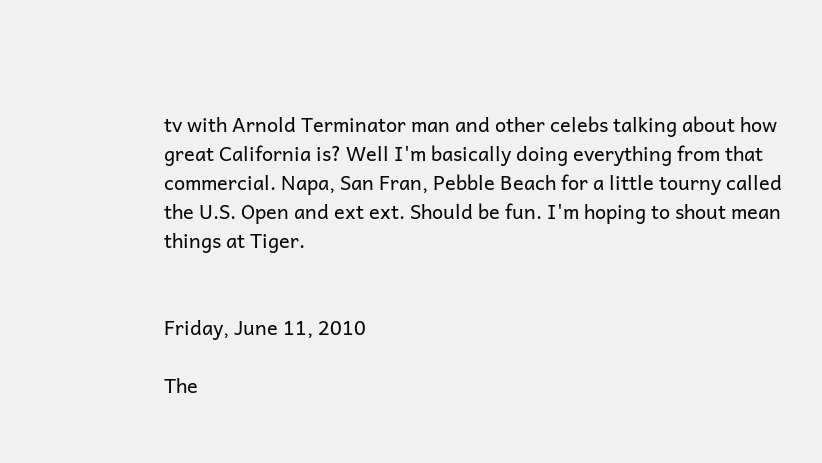tv with Arnold Terminator man and other celebs talking about how great California is? Well I'm basically doing everything from that commercial. Napa, San Fran, Pebble Beach for a little tourny called the U.S. Open and ext ext. Should be fun. I'm hoping to shout mean things at Tiger.


Friday, June 11, 2010

The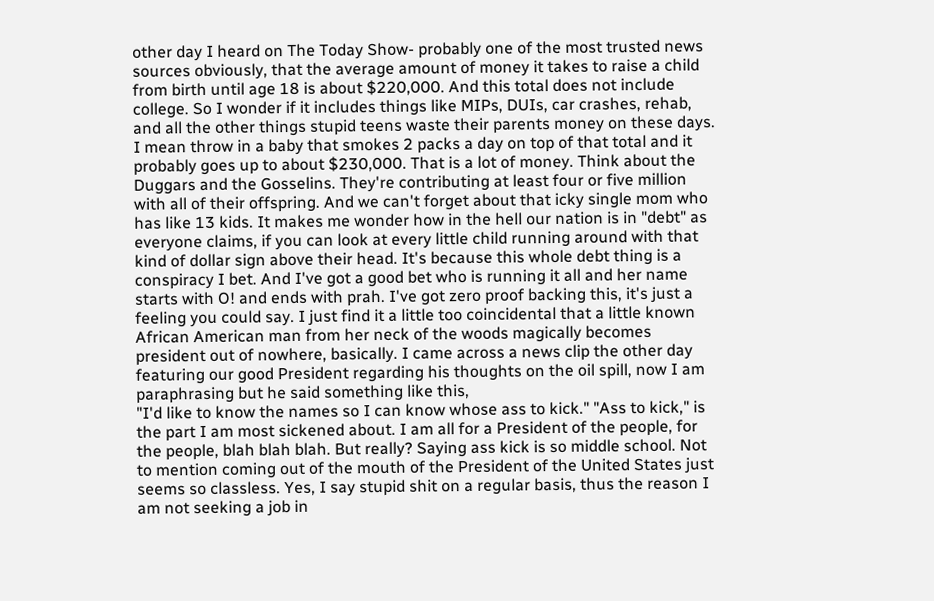other day I heard on The Today Show- probably one of the most trusted news sources obviously, that the average amount of money it takes to raise a child from birth until age 18 is about $220,000. And this total does not include college. So I wonder if it includes things like MIPs, DUIs, car crashes, rehab, and all the other things stupid teens waste their parents money on these days. I mean throw in a baby that smokes 2 packs a day on top of that total and it probably goes up to about $230,000. That is a lot of money. Think about the Duggars and the Gosselins. They're contributing at least four or five million with all of their offspring. And we can't forget about that icky single mom who has like 13 kids. It makes me wonder how in the hell our nation is in "debt" as everyone claims, if you can look at every little child running around with that kind of dollar sign above their head. It's because this whole debt thing is a conspiracy I bet. And I've got a good bet who is running it all and her name starts with O! and ends with prah. I've got zero proof backing this, it's just a feeling you could say. I just find it a little too coincidental that a little known African American man from her neck of the woods magically becomes president out of nowhere, basically. I came across a news clip the other day featuring our good President regarding his thoughts on the oil spill, now I am paraphrasing but he said something like this,
"I'd like to know the names so I can know whose ass to kick." "Ass to kick," is the part I am most sickened about. I am all for a President of the people, for the people, blah blah blah. But really? Saying ass kick is so middle school. Not to mention coming out of the mouth of the President of the United States just seems so classless. Yes, I say stupid shit on a regular basis, thus the reason I am not seeking a job in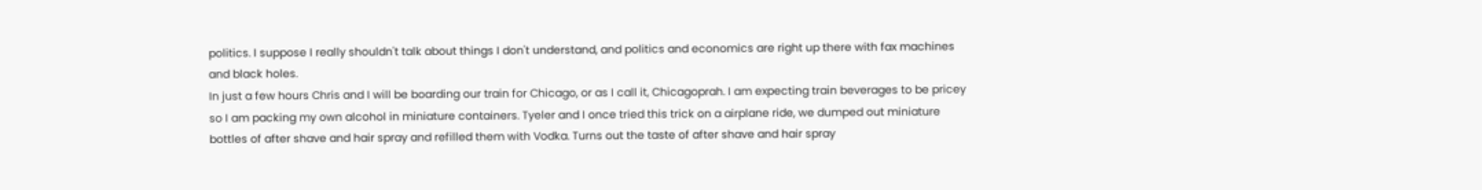politics. I suppose I really shouldn't talk about things I don't understand, and politics and economics are right up there with fax machines and black holes.
In just a few hours Chris and I will be boarding our train for Chicago, or as I call it, Chicagoprah. I am expecting train beverages to be pricey so I am packing my own alcohol in miniature containers. Tyeler and I once tried this trick on a airplane ride, we dumped out miniature bottles of after shave and hair spray and refilled them with Vodka. Turns out the taste of after shave and hair spray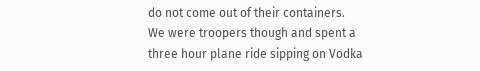do not come out of their containers. We were troopers though and spent a three hour plane ride sipping on Vodka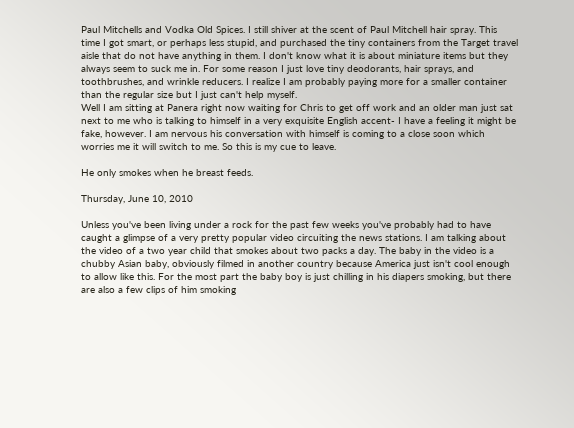Paul Mitchells and Vodka Old Spices. I still shiver at the scent of Paul Mitchell hair spray. This time I got smart, or perhaps less stupid, and purchased the tiny containers from the Target travel aisle that do not have anything in them. I don't know what it is about miniature items but they always seem to suck me in. For some reason I just love tiny deodorants, hair sprays, and toothbrushes, and wrinkle reducers. I realize I am probably paying more for a smaller container than the regular size but I just can't help myself.
Well I am sitting at Panera right now waiting for Chris to get off work and an older man just sat next to me who is talking to himself in a very exquisite English accent- I have a feeling it might be fake, however. I am nervous his conversation with himself is coming to a close soon which worries me it will switch to me. So this is my cue to leave.

He only smokes when he breast feeds.

Thursday, June 10, 2010

Unless you've been living under a rock for the past few weeks you've probably had to have caught a glimpse of a very pretty popular video circuiting the news stations. I am talking about the video of a two year child that smokes about two packs a day. The baby in the video is a chubby Asian baby, obviously filmed in another country because America just isn't cool enough to allow like this. For the most part the baby boy is just chilling in his diapers smoking, but there are also a few clips of him smoking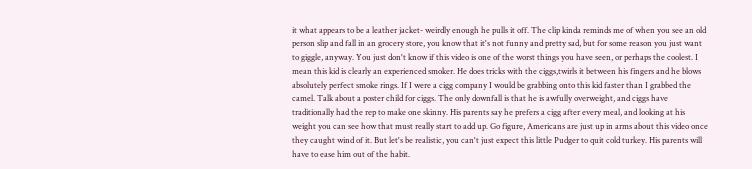it what appears to be a leather jacket- weirdly enough he pulls it off. The clip kinda reminds me of when you see an old person slip and fall in an grocery store, you know that it's not funny and pretty sad, but for some reason you just want to giggle, anyway. You just don't know if this video is one of the worst things you have seen, or perhaps the coolest. I mean this kid is clearly an experienced smoker. He does tricks with the ciggs,twirls it between his fingers and he blows absolutely perfect smoke rings. If I were a cigg company I would be grabbing onto this kid faster than I grabbed the camel. Talk about a poster child for ciggs. The only downfall is that he is awfully overweight, and ciggs have traditionally had the rep to make one skinny. His parents say he prefers a cigg after every meal, and looking at his weight you can see how that must really start to add up. Go figure, Americans are just up in arms about this video once they caught wind of it. But let's be realistic, you can't just expect this little Pudger to quit cold turkey. His parents will have to ease him out of the habit.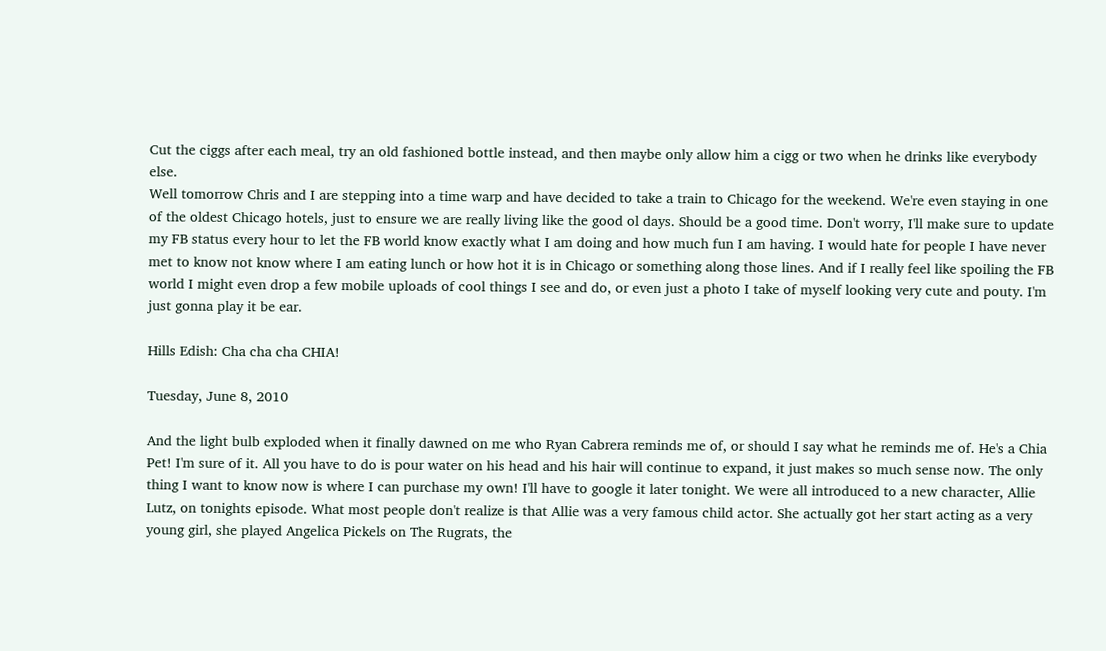Cut the ciggs after each meal, try an old fashioned bottle instead, and then maybe only allow him a cigg or two when he drinks like everybody else.
Well tomorrow Chris and I are stepping into a time warp and have decided to take a train to Chicago for the weekend. We're even staying in one of the oldest Chicago hotels, just to ensure we are really living like the good ol days. Should be a good time. Don't worry, I'll make sure to update my FB status every hour to let the FB world know exactly what I am doing and how much fun I am having. I would hate for people I have never met to know not know where I am eating lunch or how hot it is in Chicago or something along those lines. And if I really feel like spoiling the FB world I might even drop a few mobile uploads of cool things I see and do, or even just a photo I take of myself looking very cute and pouty. I'm just gonna play it be ear.

Hills Edish: Cha cha cha CHIA!

Tuesday, June 8, 2010

And the light bulb exploded when it finally dawned on me who Ryan Cabrera reminds me of, or should I say what he reminds me of. He's a Chia Pet! I'm sure of it. All you have to do is pour water on his head and his hair will continue to expand, it just makes so much sense now. The only thing I want to know now is where I can purchase my own! I'll have to google it later tonight. We were all introduced to a new character, Allie Lutz, on tonights episode. What most people don't realize is that Allie was a very famous child actor. She actually got her start acting as a very young girl, she played Angelica Pickels on The Rugrats, the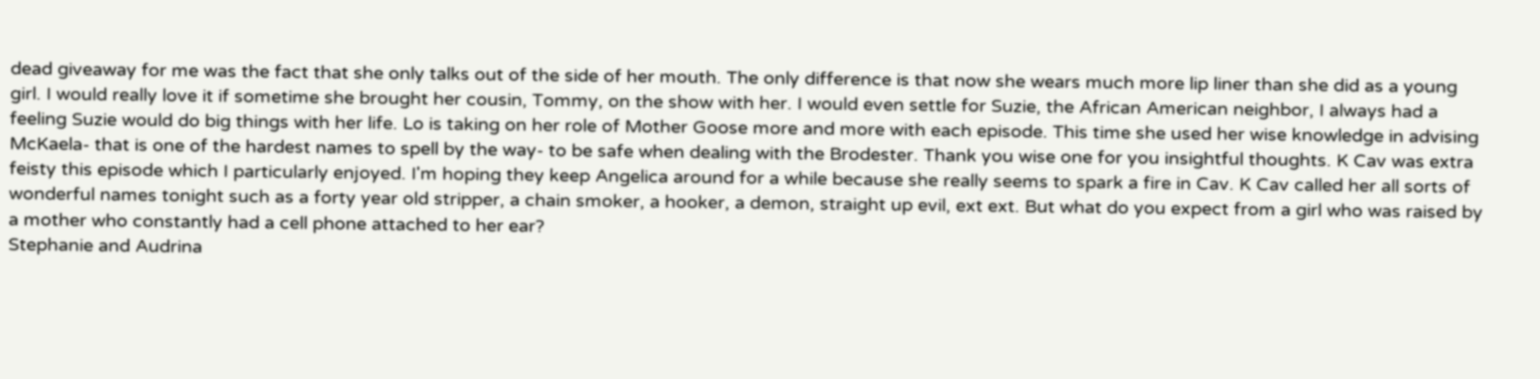dead giveaway for me was the fact that she only talks out of the side of her mouth. The only difference is that now she wears much more lip liner than she did as a young girl. I would really love it if sometime she brought her cousin, Tommy, on the show with her. I would even settle for Suzie, the African American neighbor, I always had a feeling Suzie would do big things with her life. Lo is taking on her role of Mother Goose more and more with each episode. This time she used her wise knowledge in advising McKaela- that is one of the hardest names to spell by the way- to be safe when dealing with the Brodester. Thank you wise one for you insightful thoughts. K Cav was extra feisty this episode which I particularly enjoyed. I'm hoping they keep Angelica around for a while because she really seems to spark a fire in Cav. K Cav called her all sorts of wonderful names tonight such as a forty year old stripper, a chain smoker, a hooker, a demon, straight up evil, ext ext. But what do you expect from a girl who was raised by a mother who constantly had a cell phone attached to her ear?
Stephanie and Audrina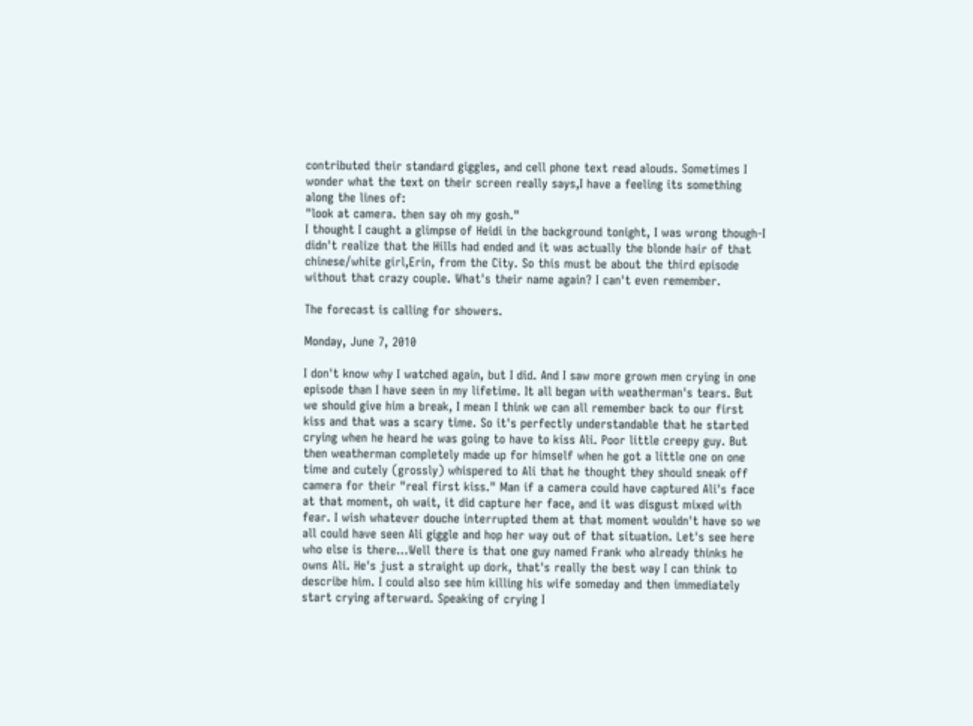contributed their standard giggles, and cell phone text read alouds. Sometimes I wonder what the text on their screen really says,I have a feeling its something along the lines of:
"look at camera. then say oh my gosh."
I thought I caught a glimpse of Heidi in the background tonight, I was wrong though-I didn't realize that the Hills had ended and it was actually the blonde hair of that chinese/white girl,Erin, from the City. So this must be about the third episode without that crazy couple. What's their name again? I can't even remember.

The forecast is calling for showers.

Monday, June 7, 2010

I don't know why I watched again, but I did. And I saw more grown men crying in one episode than I have seen in my lifetime. It all began with weatherman's tears. But we should give him a break, I mean I think we can all remember back to our first kiss and that was a scary time. So it's perfectly understandable that he started crying when he heard he was going to have to kiss Ali. Poor little creepy guy. But then weatherman completely made up for himself when he got a little one on one time and cutely (grossly) whispered to Ali that he thought they should sneak off camera for their "real first kiss." Man if a camera could have captured Ali's face at that moment, oh wait, it did capture her face, and it was disgust mixed with fear. I wish whatever douche interrupted them at that moment wouldn't have so we all could have seen Ali giggle and hop her way out of that situation. Let's see here who else is there...Well there is that one guy named Frank who already thinks he owns Ali. He's just a straight up dork, that's really the best way I can think to describe him. I could also see him killing his wife someday and then immediately start crying afterward. Speaking of crying I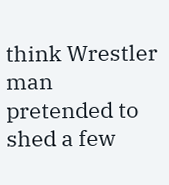think Wrestler man pretended to shed a few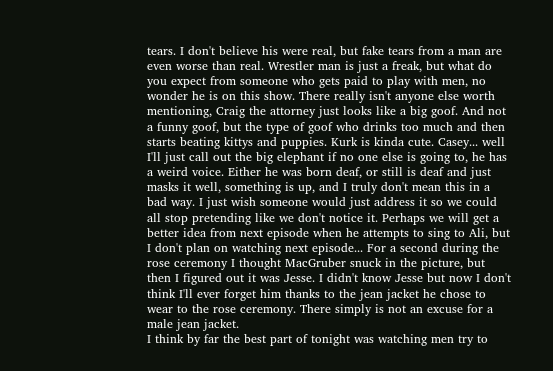tears. I don't believe his were real, but fake tears from a man are even worse than real. Wrestler man is just a freak, but what do you expect from someone who gets paid to play with men, no wonder he is on this show. There really isn't anyone else worth mentioning, Craig the attorney just looks like a big goof. And not a funny goof, but the type of goof who drinks too much and then starts beating kittys and puppies. Kurk is kinda cute. Casey... well I'll just call out the big elephant if no one else is going to, he has a weird voice. Either he was born deaf, or still is deaf and just masks it well, something is up, and I truly don't mean this in a bad way. I just wish someone would just address it so we could all stop pretending like we don't notice it. Perhaps we will get a better idea from next episode when he attempts to sing to Ali, but I don't plan on watching next episode... For a second during the rose ceremony I thought MacGruber snuck in the picture, but then I figured out it was Jesse. I didn't know Jesse but now I don't think I'll ever forget him thanks to the jean jacket he chose to wear to the rose ceremony. There simply is not an excuse for a male jean jacket.
I think by far the best part of tonight was watching men try to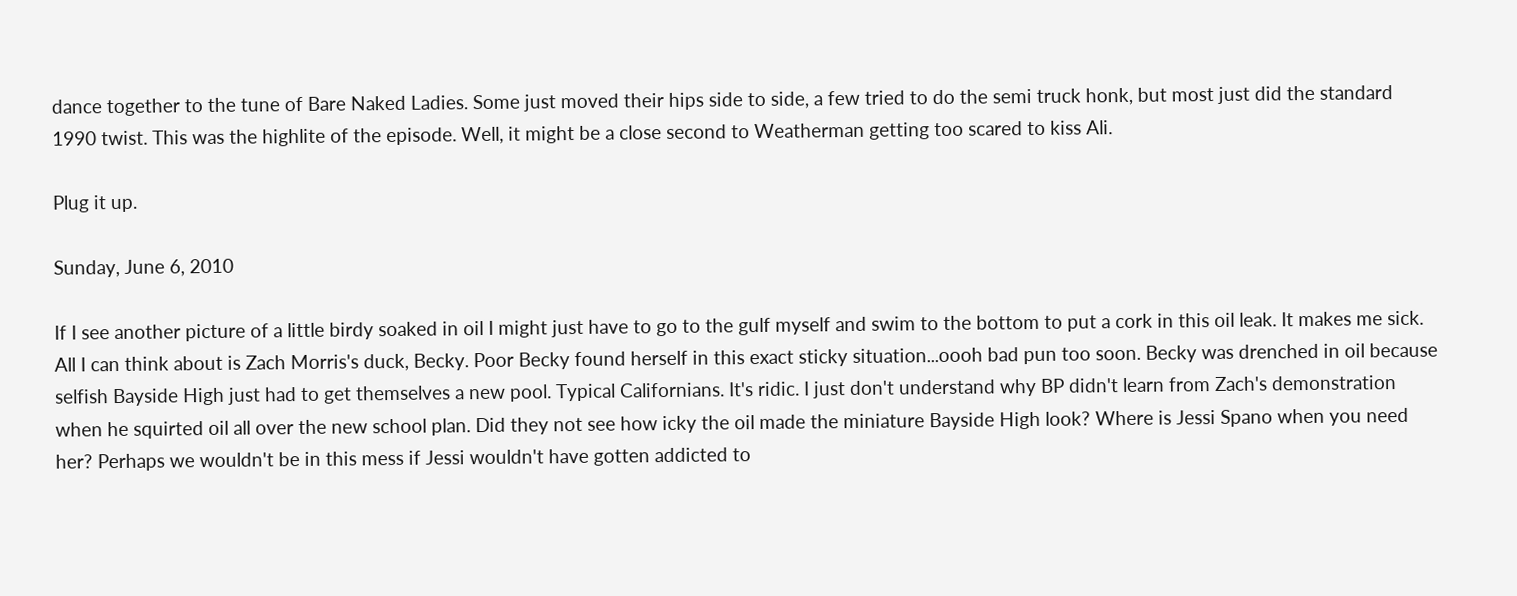dance together to the tune of Bare Naked Ladies. Some just moved their hips side to side, a few tried to do the semi truck honk, but most just did the standard 1990 twist. This was the highlite of the episode. Well, it might be a close second to Weatherman getting too scared to kiss Ali.

Plug it up.

Sunday, June 6, 2010

If I see another picture of a little birdy soaked in oil I might just have to go to the gulf myself and swim to the bottom to put a cork in this oil leak. It makes me sick. All I can think about is Zach Morris's duck, Becky. Poor Becky found herself in this exact sticky situation...oooh bad pun too soon. Becky was drenched in oil because selfish Bayside High just had to get themselves a new pool. Typical Californians. It's ridic. I just don't understand why BP didn't learn from Zach's demonstration when he squirted oil all over the new school plan. Did they not see how icky the oil made the miniature Bayside High look? Where is Jessi Spano when you need her? Perhaps we wouldn't be in this mess if Jessi wouldn't have gotten addicted to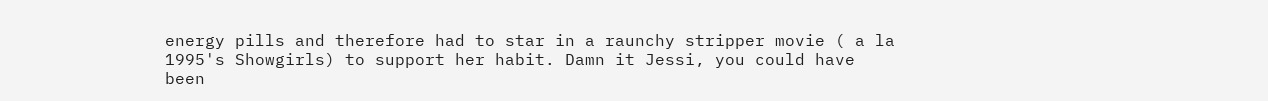energy pills and therefore had to star in a raunchy stripper movie ( a la 1995's Showgirls) to support her habit. Damn it Jessi, you could have been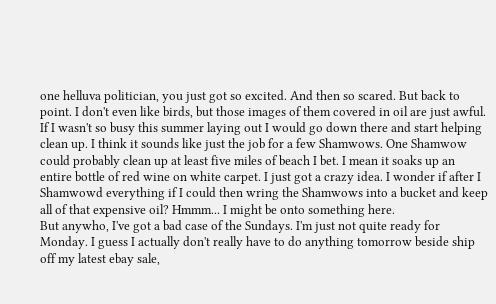one helluva politician, you just got so excited. And then so scared. But back to point. I don't even like birds, but those images of them covered in oil are just awful. If I wasn't so busy this summer laying out I would go down there and start helping clean up. I think it sounds like just the job for a few Shamwows. One Shamwow could probably clean up at least five miles of beach I bet. I mean it soaks up an entire bottle of red wine on white carpet. I just got a crazy idea. I wonder if after I Shamwowd everything if I could then wring the Shamwows into a bucket and keep all of that expensive oil? Hmmm... I might be onto something here.
But anywho, I've got a bad case of the Sundays. I'm just not quite ready for Monday. I guess I actually don't really have to do anything tomorrow beside ship off my latest ebay sale,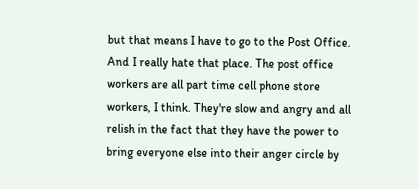but that means I have to go to the Post Office. And I really hate that place. The post office workers are all part time cell phone store workers, I think. They're slow and angry and all relish in the fact that they have the power to bring everyone else into their anger circle by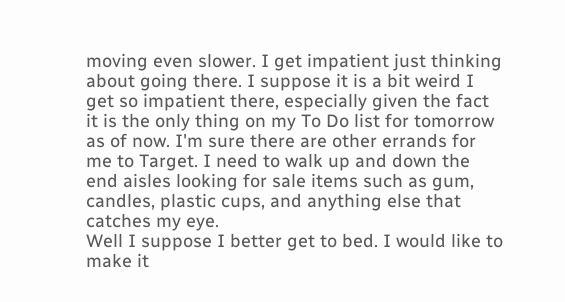moving even slower. I get impatient just thinking about going there. I suppose it is a bit weird I get so impatient there, especially given the fact it is the only thing on my To Do list for tomorrow as of now. I'm sure there are other errands for me to Target. I need to walk up and down the end aisles looking for sale items such as gum, candles, plastic cups, and anything else that catches my eye.
Well I suppose I better get to bed. I would like to make it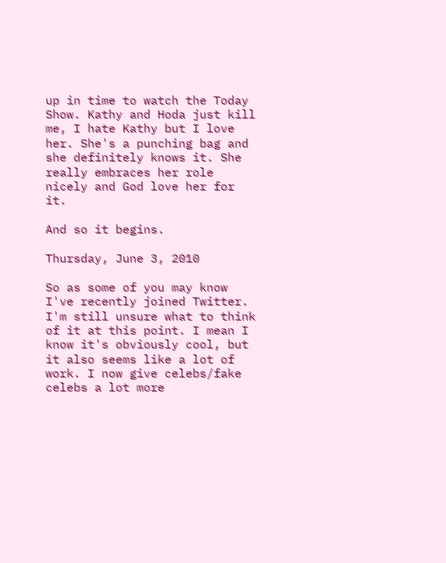up in time to watch the Today Show. Kathy and Hoda just kill me, I hate Kathy but I love her. She's a punching bag and she definitely knows it. She really embraces her role nicely and God love her for it.

And so it begins.

Thursday, June 3, 2010

So as some of you may know I've recently joined Twitter. I'm still unsure what to think of it at this point. I mean I know it's obviously cool, but it also seems like a lot of work. I now give celebs/fake celebs a lot more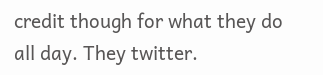credit though for what they do all day. They twitter.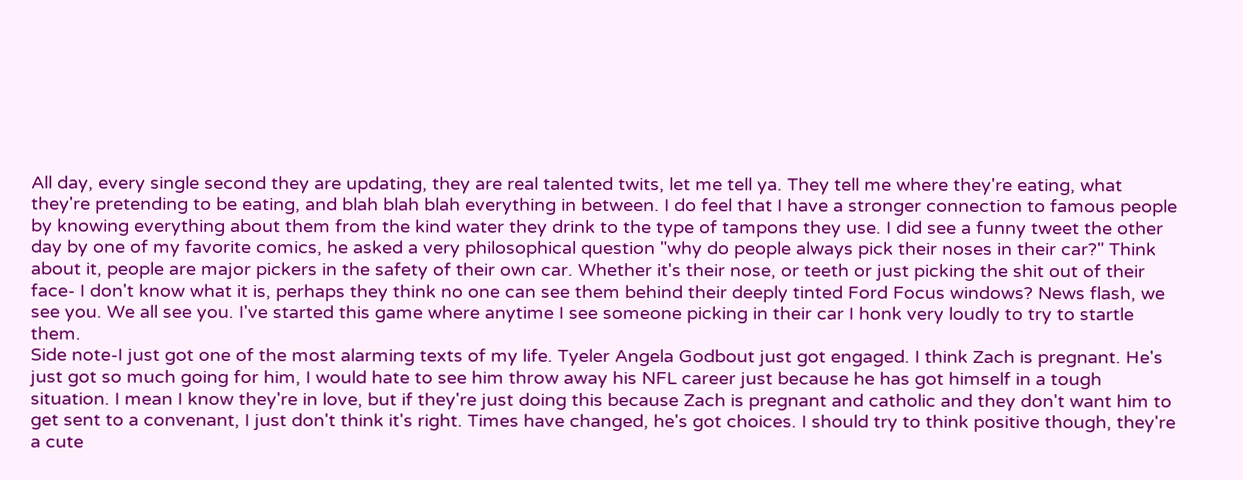All day, every single second they are updating, they are real talented twits, let me tell ya. They tell me where they're eating, what they're pretending to be eating, and blah blah blah everything in between. I do feel that I have a stronger connection to famous people by knowing everything about them from the kind water they drink to the type of tampons they use. I did see a funny tweet the other day by one of my favorite comics, he asked a very philosophical question "why do people always pick their noses in their car?" Think about it, people are major pickers in the safety of their own car. Whether it's their nose, or teeth or just picking the shit out of their face- I don't know what it is, perhaps they think no one can see them behind their deeply tinted Ford Focus windows? News flash, we see you. We all see you. I've started this game where anytime I see someone picking in their car I honk very loudly to try to startle them.
Side note-I just got one of the most alarming texts of my life. Tyeler Angela Godbout just got engaged. I think Zach is pregnant. He's just got so much going for him, I would hate to see him throw away his NFL career just because he has got himself in a tough situation. I mean I know they're in love, but if they're just doing this because Zach is pregnant and catholic and they don't want him to get sent to a convenant, I just don't think it's right. Times have changed, he's got choices. I should try to think positive though, they're a cute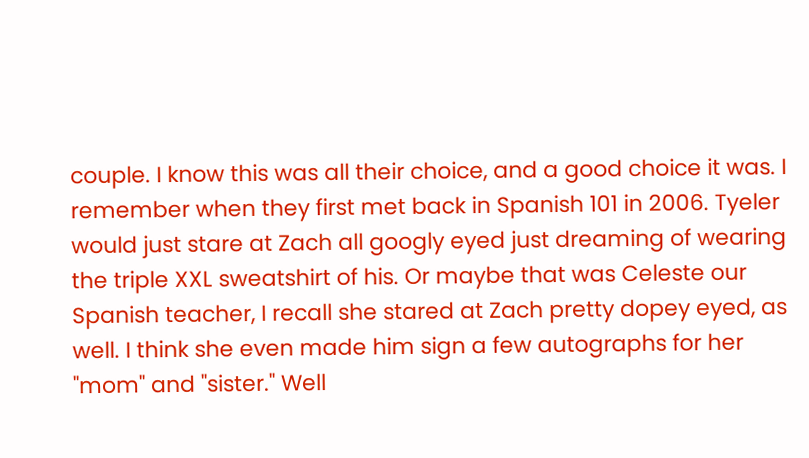couple. I know this was all their choice, and a good choice it was. I remember when they first met back in Spanish 101 in 2006. Tyeler would just stare at Zach all googly eyed just dreaming of wearing the triple XXL sweatshirt of his. Or maybe that was Celeste our Spanish teacher, I recall she stared at Zach pretty dopey eyed, as well. I think she even made him sign a few autographs for her "mom" and "sister." Well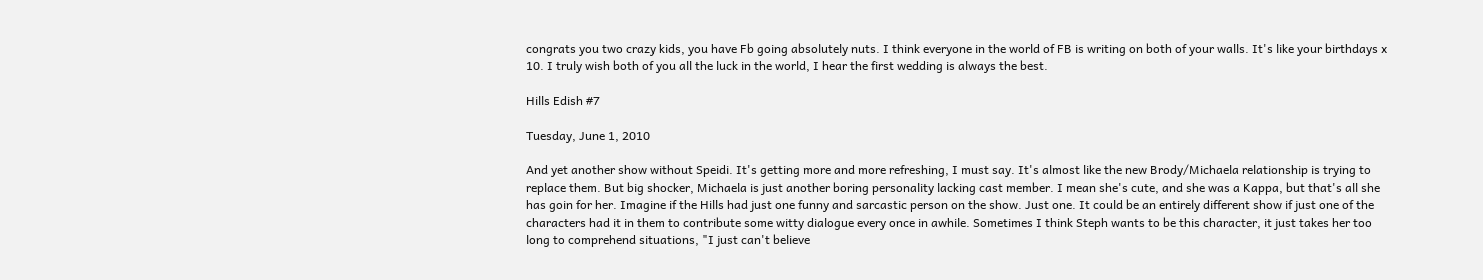congrats you two crazy kids, you have Fb going absolutely nuts. I think everyone in the world of FB is writing on both of your walls. It's like your birthdays x 10. I truly wish both of you all the luck in the world, I hear the first wedding is always the best.

Hills Edish #7

Tuesday, June 1, 2010

And yet another show without Speidi. It's getting more and more refreshing, I must say. It's almost like the new Brody/Michaela relationship is trying to replace them. But big shocker, Michaela is just another boring personality lacking cast member. I mean she's cute, and she was a Kappa, but that's all she has goin for her. Imagine if the Hills had just one funny and sarcastic person on the show. Just one. It could be an entirely different show if just one of the characters had it in them to contribute some witty dialogue every once in awhile. Sometimes I think Steph wants to be this character, it just takes her too long to comprehend situations, "I just can't believe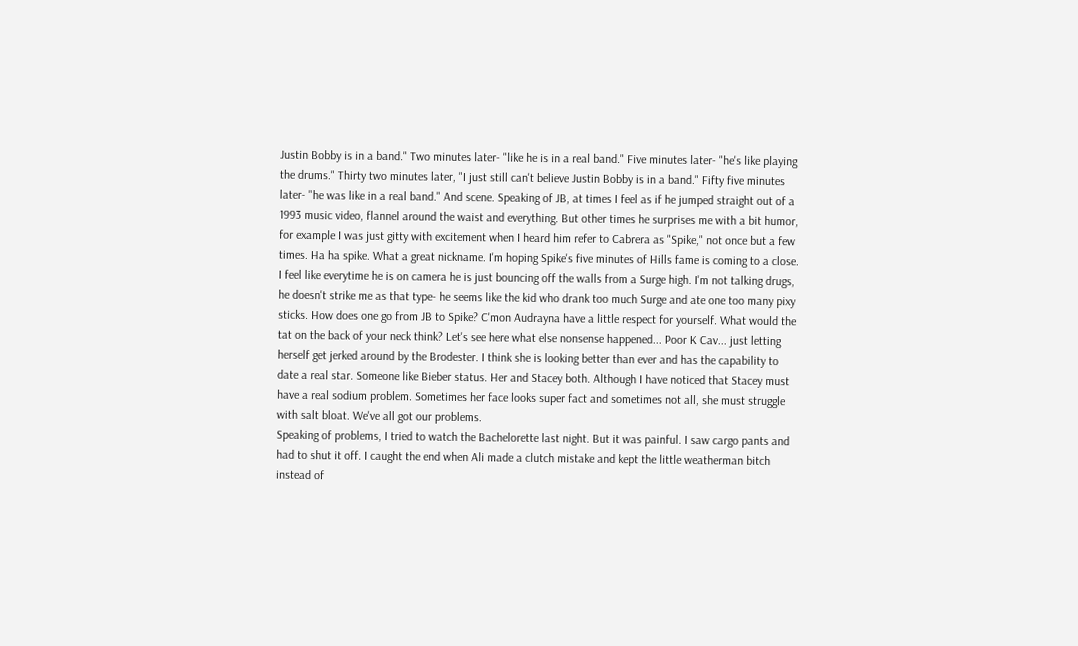Justin Bobby is in a band." Two minutes later- "like he is in a real band." Five minutes later- "he's like playing the drums." Thirty two minutes later, "I just still can't believe Justin Bobby is in a band." Fifty five minutes later- "he was like in a real band." And scene. Speaking of JB, at times I feel as if he jumped straight out of a 1993 music video, flannel around the waist and everything. But other times he surprises me with a bit humor, for example I was just gitty with excitement when I heard him refer to Cabrera as "Spike," not once but a few times. Ha ha spike. What a great nickname. I'm hoping Spike's five minutes of Hills fame is coming to a close. I feel like everytime he is on camera he is just bouncing off the walls from a Surge high. I'm not talking drugs, he doesn't strike me as that type- he seems like the kid who drank too much Surge and ate one too many pixy sticks. How does one go from JB to Spike? C'mon Audrayna have a little respect for yourself. What would the tat on the back of your neck think? Let's see here what else nonsense happened... Poor K Cav... just letting herself get jerked around by the Brodester. I think she is looking better than ever and has the capability to date a real star. Someone like Bieber status. Her and Stacey both. Although I have noticed that Stacey must have a real sodium problem. Sometimes her face looks super fact and sometimes not all, she must struggle with salt bloat. We've all got our problems.
Speaking of problems, I tried to watch the Bachelorette last night. But it was painful. I saw cargo pants and had to shut it off. I caught the end when Ali made a clutch mistake and kept the little weatherman bitch instead of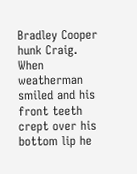Bradley Cooper hunk Craig. When weatherman smiled and his front teeth crept over his bottom lip he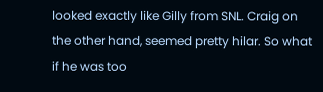looked exactly like Gilly from SNL. Craig on the other hand, seemed pretty hilar. So what if he was too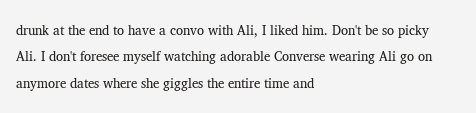drunk at the end to have a convo with Ali, I liked him. Don't be so picky Ali. I don't foresee myself watching adorable Converse wearing Ali go on anymore dates where she giggles the entire time and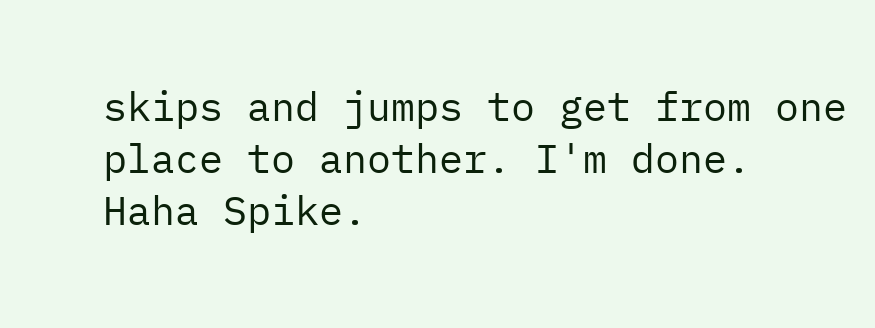skips and jumps to get from one place to another. I'm done.
Haha Spike.